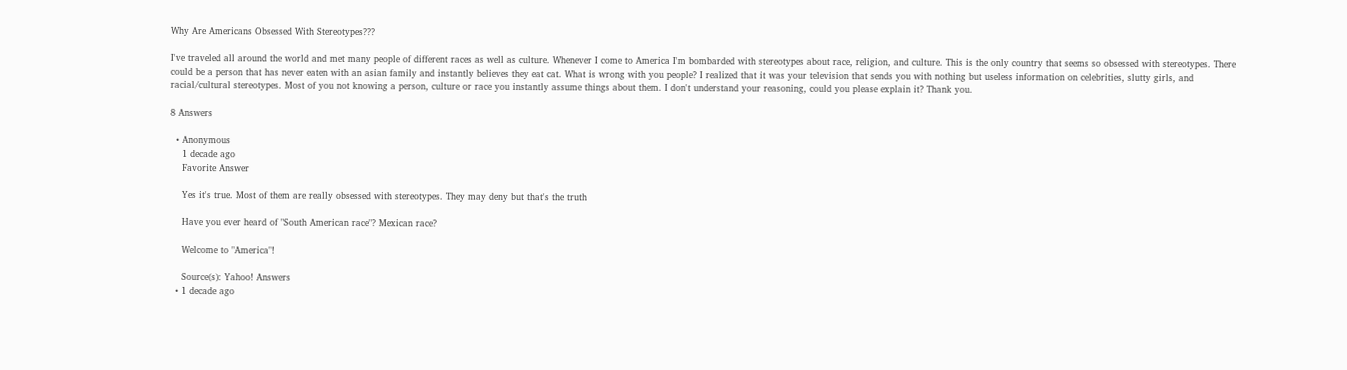Why Are Americans Obsessed With Stereotypes???

I've traveled all around the world and met many people of different races as well as culture. Whenever I come to America I'm bombarded with stereotypes about race, religion, and culture. This is the only country that seems so obsessed with stereotypes. There could be a person that has never eaten with an asian family and instantly believes they eat cat. What is wrong with you people? I realized that it was your television that sends you with nothing but useless information on celebrities, slutty girls, and racial/cultural stereotypes. Most of you not knowing a person, culture or race you instantly assume things about them. I don't understand your reasoning, could you please explain it? Thank you.

8 Answers

  • Anonymous
    1 decade ago
    Favorite Answer

    Yes it's true. Most of them are really obsessed with stereotypes. They may deny but that's the truth

    Have you ever heard of "South American race"? Mexican race?

    Welcome to "America"!

    Source(s): Yahoo! Answers
  • 1 decade ago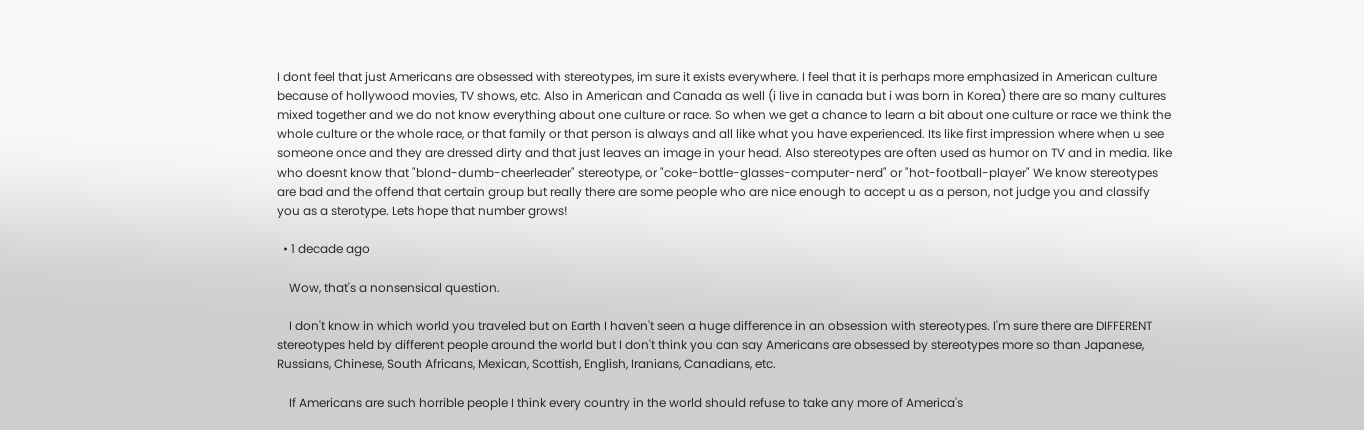I dont feel that just Americans are obsessed with stereotypes, im sure it exists everywhere. I feel that it is perhaps more emphasized in American culture because of hollywood movies, TV shows, etc. Also in American and Canada as well (i live in canada but i was born in Korea) there are so many cultures mixed together and we do not know everything about one culture or race. So when we get a chance to learn a bit about one culture or race we think the whole culture or the whole race, or that family or that person is always and all like what you have experienced. Its like first impression where when u see someone once and they are dressed dirty and that just leaves an image in your head. Also stereotypes are often used as humor on TV and in media. like who doesnt know that "blond-dumb-cheerleader" stereotype, or "coke-bottle-glasses-computer-nerd" or "hot-football-player" We know stereotypes are bad and the offend that certain group but really there are some people who are nice enough to accept u as a person, not judge you and classify you as a sterotype. Lets hope that number grows!

  • 1 decade ago

    Wow, that's a nonsensical question.

    I don't know in which world you traveled but on Earth I haven't seen a huge difference in an obsession with stereotypes. I'm sure there are DIFFERENT stereotypes held by different people around the world but I don't think you can say Americans are obsessed by stereotypes more so than Japanese, Russians, Chinese, South Africans, Mexican, Scottish, English, Iranians, Canadians, etc.

    If Americans are such horrible people I think every country in the world should refuse to take any more of America's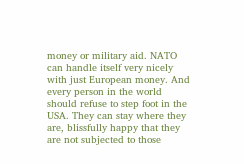money or military aid. NATO can handle itself very nicely with just European money. And every person in the world should refuse to step foot in the USA. They can stay where they are, blissfully happy that they are not subjected to those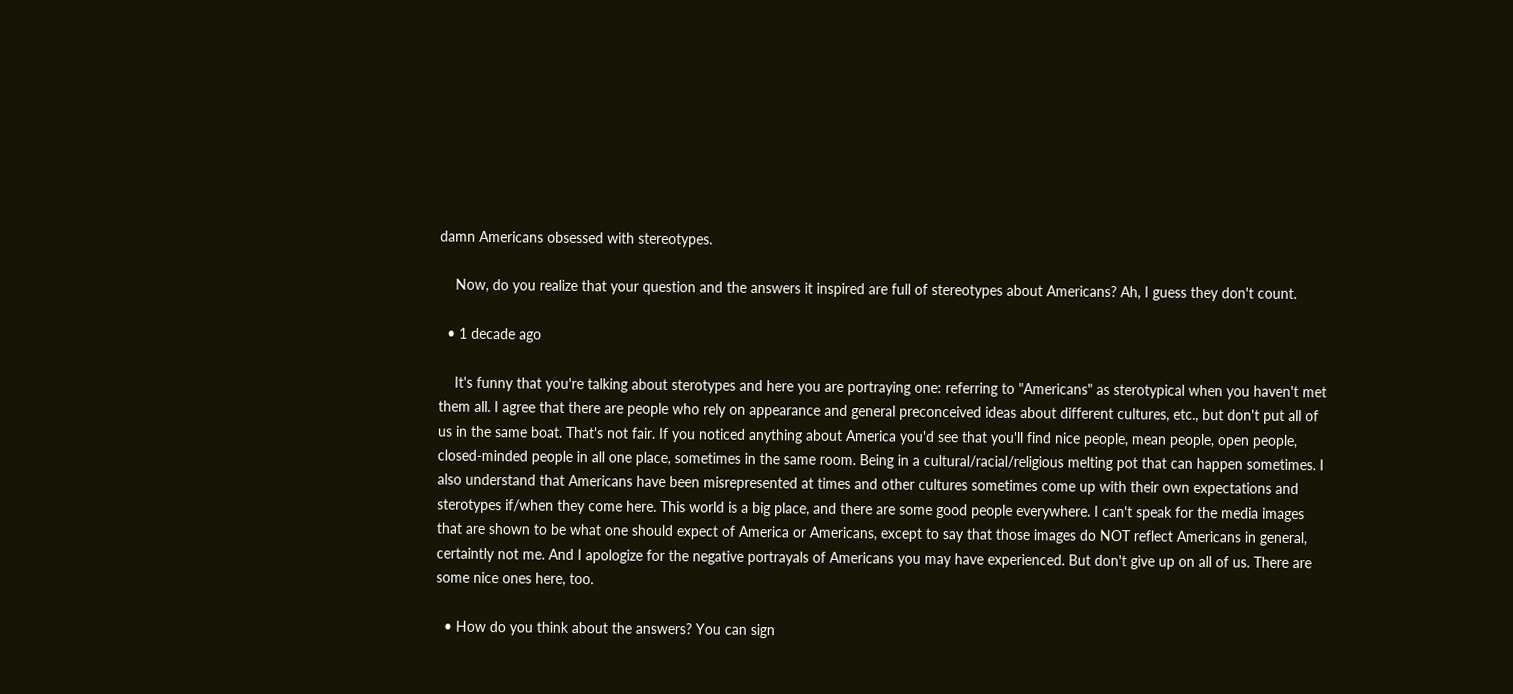damn Americans obsessed with stereotypes.

    Now, do you realize that your question and the answers it inspired are full of stereotypes about Americans? Ah, I guess they don't count.

  • 1 decade ago

    It's funny that you're talking about sterotypes and here you are portraying one: referring to "Americans" as sterotypical when you haven't met them all. I agree that there are people who rely on appearance and general preconceived ideas about different cultures, etc., but don't put all of us in the same boat. That's not fair. If you noticed anything about America you'd see that you'll find nice people, mean people, open people, closed-minded people in all one place, sometimes in the same room. Being in a cultural/racial/religious melting pot that can happen sometimes. I also understand that Americans have been misrepresented at times and other cultures sometimes come up with their own expectations and sterotypes if/when they come here. This world is a big place, and there are some good people everywhere. I can't speak for the media images that are shown to be what one should expect of America or Americans, except to say that those images do NOT reflect Americans in general, certaintly not me. And I apologize for the negative portrayals of Americans you may have experienced. But don't give up on all of us. There are some nice ones here, too.

  • How do you think about the answers? You can sign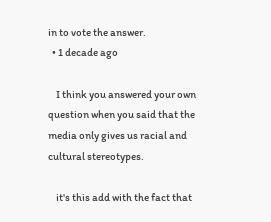in to vote the answer.
  • 1 decade ago

    I think you answered your own question when you said that the media only gives us racial and cultural stereotypes.

    it's this add with the fact that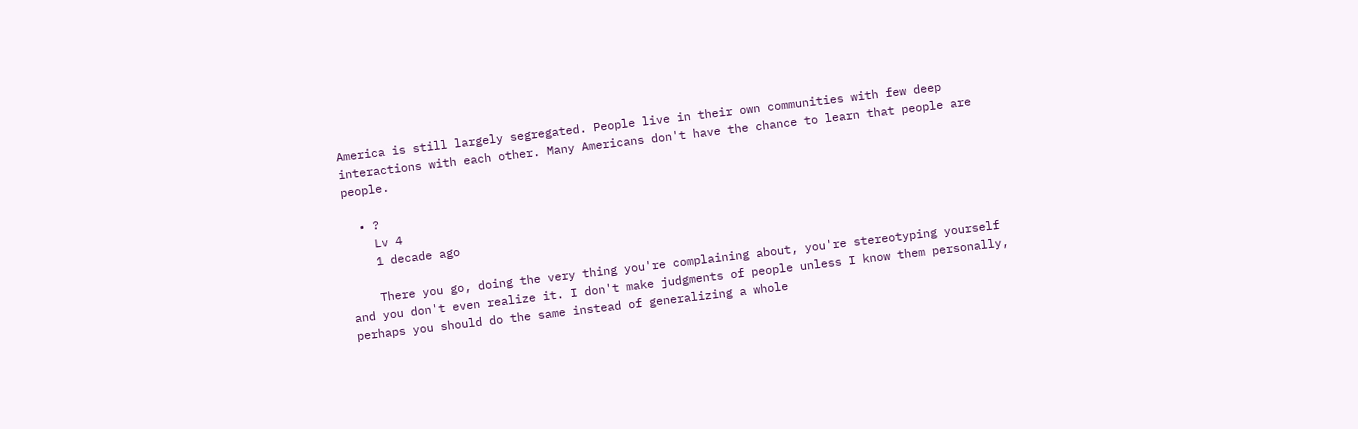America is still largely segregated. People live in their own communities with few deep interactions with each other. Many Americans don't have the chance to learn that people are people.

  • ?
    Lv 4
    1 decade ago

    There you go, doing the very thing you're complaining about, you're stereotyping yourself and you don't even realize it. I don't make judgments of people unless I know them personally, perhaps you should do the same instead of generalizing a whole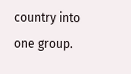country into one group.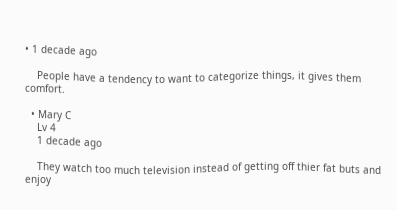• 1 decade ago

    People have a tendency to want to categorize things, it gives them comfort.

  • Mary C
    Lv 4
    1 decade ago

    They watch too much television instead of getting off thier fat buts and enjoy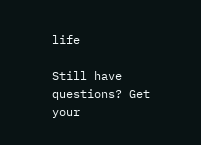life

Still have questions? Get your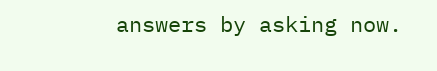answers by asking now.